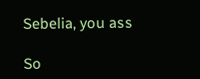Sebelia, you ass

So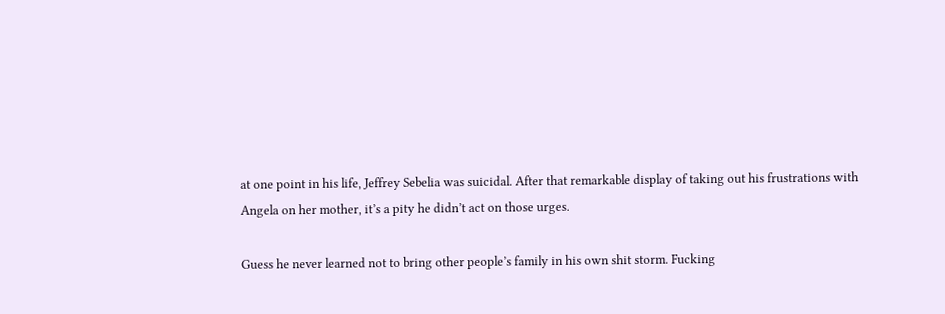at one point in his life, Jeffrey Sebelia was suicidal. After that remarkable display of taking out his frustrations with Angela on her mother, it’s a pity he didn’t act on those urges.

Guess he never learned not to bring other people’s family in his own shit storm. Fucking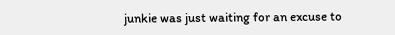junkie was just waiting for an excuse to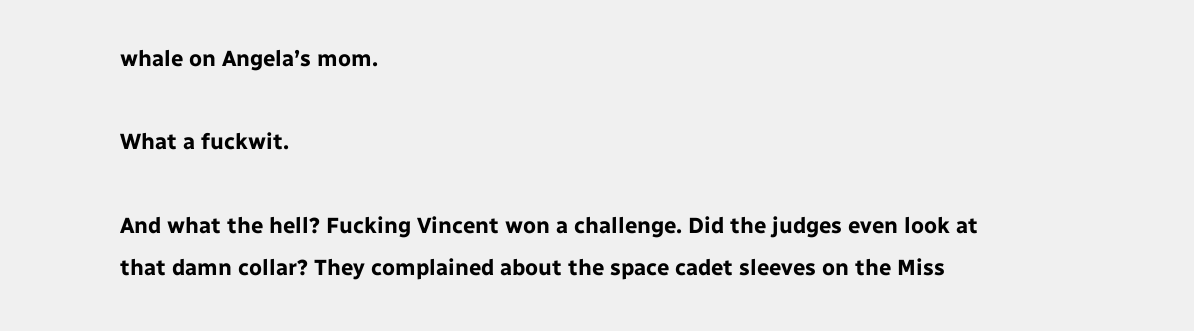whale on Angela’s mom.

What a fuckwit.

And what the hell? Fucking Vincent won a challenge. Did the judges even look at that damn collar? They complained about the space cadet sleeves on the Miss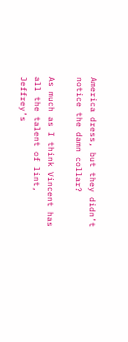America dress, but they didn’t notice the damn collar?

As much as I think Vincent has all the talent of lint, Jeffrey’s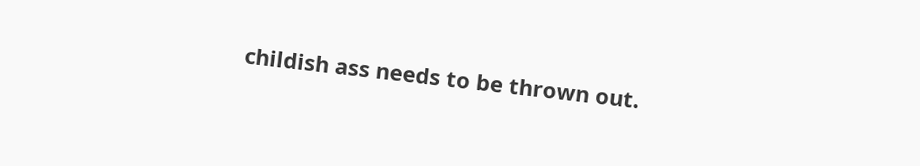childish ass needs to be thrown out.